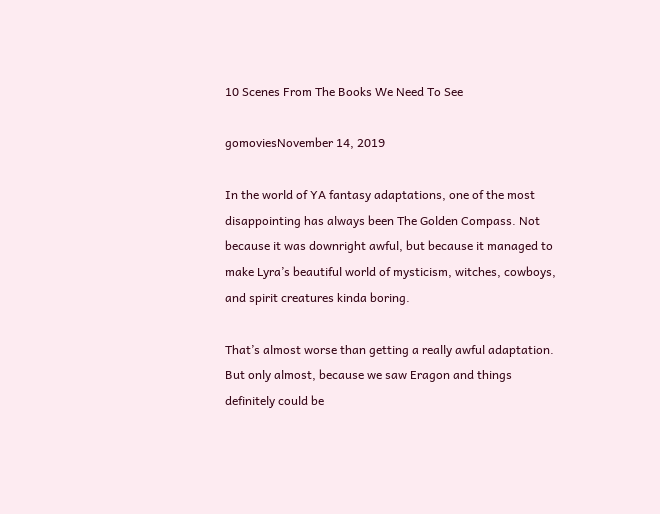10 Scenes From The Books We Need To See

gomoviesNovember 14, 2019

In the world of YA fantasy adaptations, one of the most disappointing has always been The Golden Compass. Not because it was downright awful, but because it managed to make Lyra’s beautiful world of mysticism, witches, cowboys, and spirit creatures kinda boring.

That’s almost worse than getting a really awful adaptation. But only almost, because we saw Eragon and things definitely could be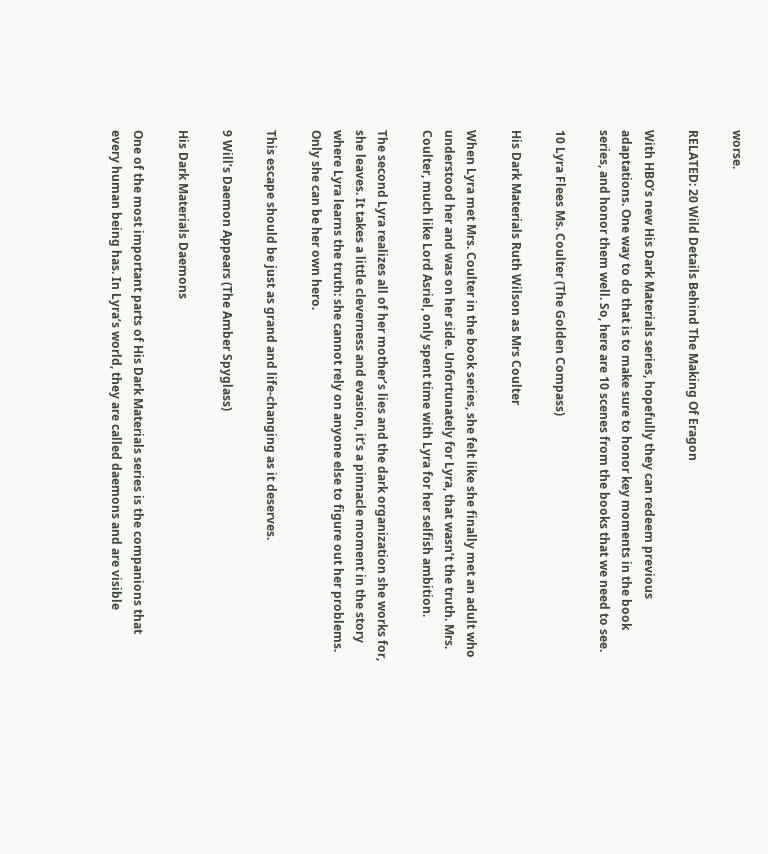worse.

RELATED: 20 Wild Details Behind The Making Of Eragon

With HBO’s new His Dark Materials series, hopefully they can redeem previous adaptations. One way to do that is to make sure to honor key moments in the book series, and honor them well. So, here are 10 scenes from the books that we need to see.

10 Lyra Flees Ms. Coulter (The Golden Compass)

His Dark Materials Ruth Wilson as Mrs Coulter

When Lyra met Mrs. Coulter in the book series, she felt like she finally met an adult who understood her and was on her side. Unfortunately for Lyra, that wasn’t the truth. Mrs. Coulter, much like Lord Asriel, only spent time with Lyra for her selfish ambition.

The second Lyra realizes all of her mother’s lies and the dark organization she works for, she leaves. It takes a little cleverness and evasion, it’s a pinnacle moment in the story where Lyra learns the truth: she cannot rely on anyone else to figure out her problems. Only she can be her own hero.

This escape should be just as grand and life-changing as it deserves.

9 Will’s Daemon Appears (The Amber Spyglass)

His Dark Materials Daemons

One of the most important parts of His Dark Materials series is the companions that every human being has. In Lyra’s world, they are called daemons and are visible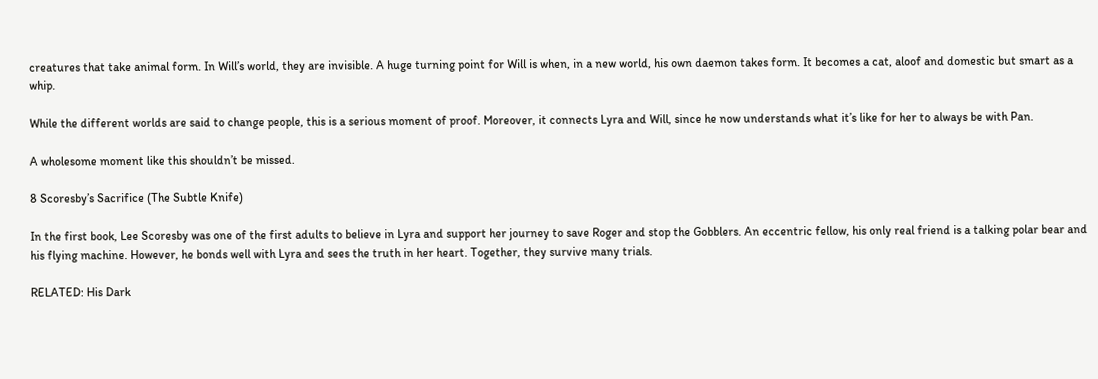creatures that take animal form. In Will’s world, they are invisible. A huge turning point for Will is when, in a new world, his own daemon takes form. It becomes a cat, aloof and domestic but smart as a whip.

While the different worlds are said to change people, this is a serious moment of proof. Moreover, it connects Lyra and Will, since he now understands what it’s like for her to always be with Pan.

A wholesome moment like this shouldn’t be missed.

8 Scoresby’s Sacrifice (The Subtle Knife)

In the first book, Lee Scoresby was one of the first adults to believe in Lyra and support her journey to save Roger and stop the Gobblers. An eccentric fellow, his only real friend is a talking polar bear and his flying machine. However, he bonds well with Lyra and sees the truth in her heart. Together, they survive many trials.

RELATED: His Dark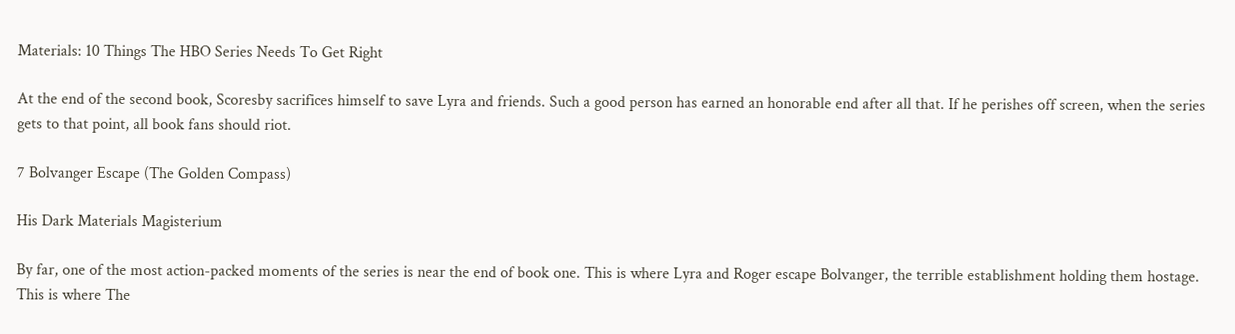Materials: 10 Things The HBO Series Needs To Get Right

At the end of the second book, Scoresby sacrifices himself to save Lyra and friends. Such a good person has earned an honorable end after all that. If he perishes off screen, when the series gets to that point, all book fans should riot.

7 Bolvanger Escape (The Golden Compass)

His Dark Materials Magisterium

By far, one of the most action-packed moments of the series is near the end of book one. This is where Lyra and Roger escape Bolvanger, the terrible establishment holding them hostage. This is where The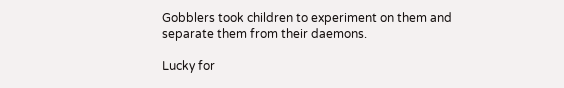Gobblers took children to experiment on them and separate them from their daemons.

Lucky for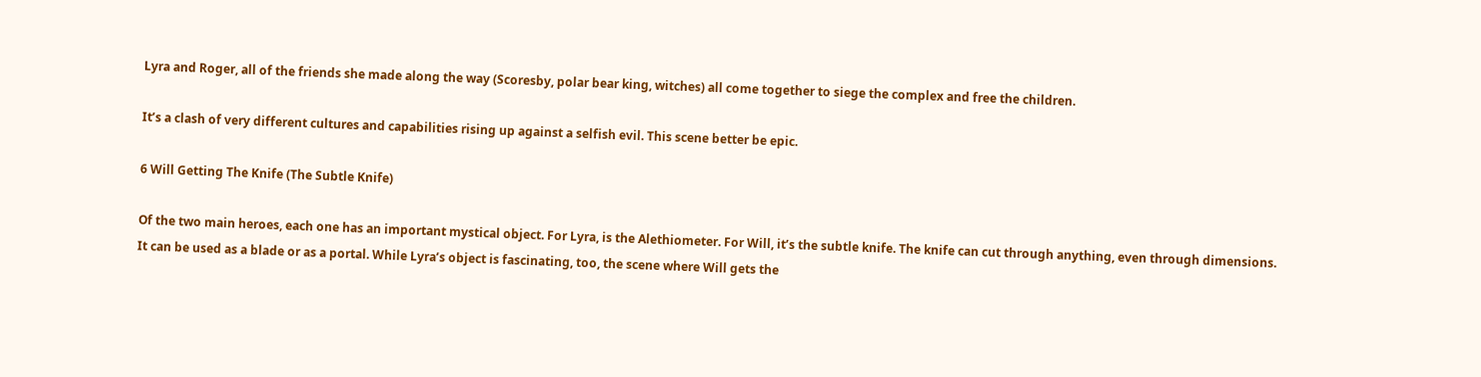Lyra and Roger, all of the friends she made along the way (Scoresby, polar bear king, witches) all come together to siege the complex and free the children.

It’s a clash of very different cultures and capabilities rising up against a selfish evil. This scene better be epic.

6 Will Getting The Knife (The Subtle Knife)

Of the two main heroes, each one has an important mystical object. For Lyra, is the Alethiometer. For Will, it’s the subtle knife. The knife can cut through anything, even through dimensions. It can be used as a blade or as a portal. While Lyra’s object is fascinating, too, the scene where Will gets the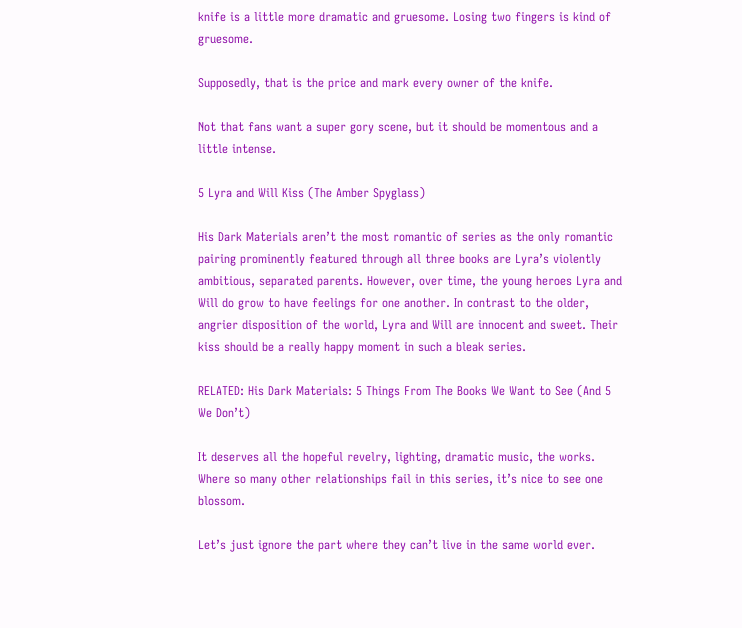knife is a little more dramatic and gruesome. Losing two fingers is kind of gruesome.

Supposedly, that is the price and mark every owner of the knife.

Not that fans want a super gory scene, but it should be momentous and a little intense.

5 Lyra and Will Kiss (The Amber Spyglass)

His Dark Materials aren’t the most romantic of series as the only romantic pairing prominently featured through all three books are Lyra’s violently ambitious, separated parents. However, over time, the young heroes Lyra and Will do grow to have feelings for one another. In contrast to the older, angrier disposition of the world, Lyra and Will are innocent and sweet. Their kiss should be a really happy moment in such a bleak series.

RELATED: His Dark Materials: 5 Things From The Books We Want to See (And 5 We Don’t)

It deserves all the hopeful revelry, lighting, dramatic music, the works. Where so many other relationships fail in this series, it’s nice to see one blossom.

Let’s just ignore the part where they can’t live in the same world ever.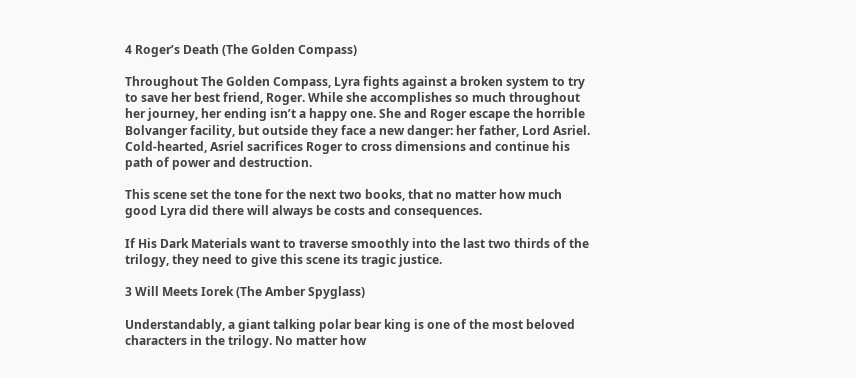4 Roger’s Death (The Golden Compass)

Throughout The Golden Compass, Lyra fights against a broken system to try to save her best friend, Roger. While she accomplishes so much throughout her journey, her ending isn’t a happy one. She and Roger escape the horrible Bolvanger facility, but outside they face a new danger: her father, Lord Asriel. Cold-hearted, Asriel sacrifices Roger to cross dimensions and continue his path of power and destruction.

This scene set the tone for the next two books, that no matter how much good Lyra did there will always be costs and consequences.

If His Dark Materials want to traverse smoothly into the last two thirds of the trilogy, they need to give this scene its tragic justice.

3 Will Meets Iorek (The Amber Spyglass)

Understandably, a giant talking polar bear king is one of the most beloved characters in the trilogy. No matter how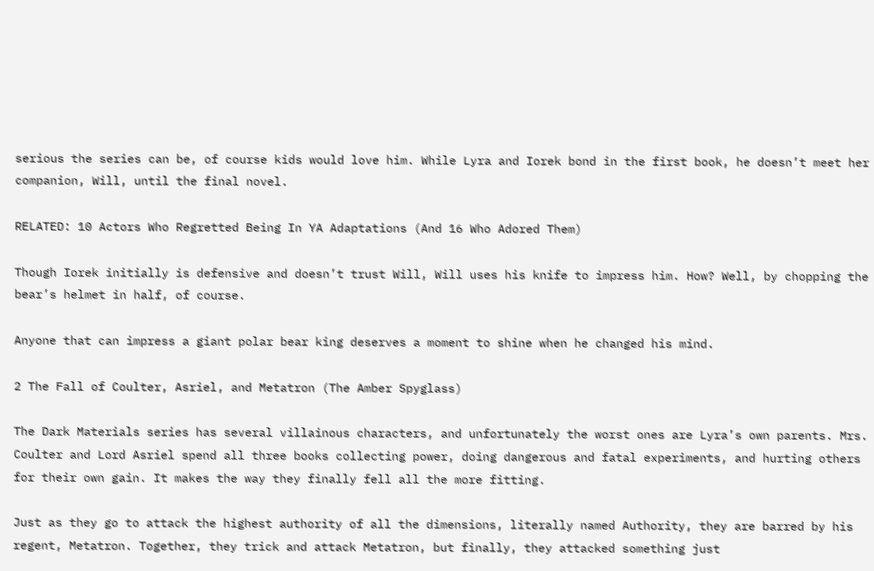serious the series can be, of course kids would love him. While Lyra and Iorek bond in the first book, he doesn’t meet her companion, Will, until the final novel.

RELATED: 10 Actors Who Regretted Being In YA Adaptations (And 16 Who Adored Them)

Though Iorek initially is defensive and doesn’t trust Will, Will uses his knife to impress him. How? Well, by chopping the bear’s helmet in half, of course.

Anyone that can impress a giant polar bear king deserves a moment to shine when he changed his mind.

2 The Fall of Coulter, Asriel, and Metatron (The Amber Spyglass)

The Dark Materials series has several villainous characters, and unfortunately the worst ones are Lyra’s own parents. Mrs. Coulter and Lord Asriel spend all three books collecting power, doing dangerous and fatal experiments, and hurting others for their own gain. It makes the way they finally fell all the more fitting.

Just as they go to attack the highest authority of all the dimensions, literally named Authority, they are barred by his regent, Metatron. Together, they trick and attack Metatron, but finally, they attacked something just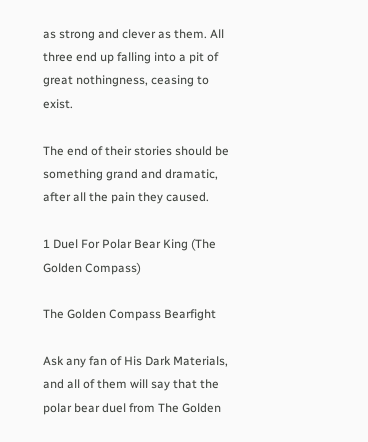as strong and clever as them. All three end up falling into a pit of great nothingness, ceasing to exist.

The end of their stories should be something grand and dramatic, after all the pain they caused.

1 Duel For Polar Bear King (The Golden Compass)

The Golden Compass Bearfight

Ask any fan of His Dark Materials, and all of them will say that the polar bear duel from The Golden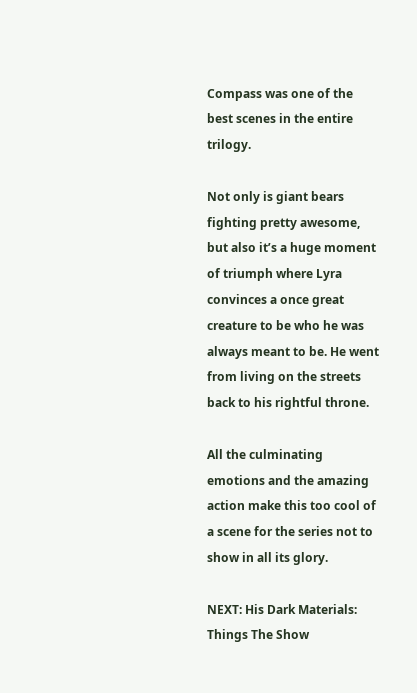Compass was one of the best scenes in the entire trilogy.

Not only is giant bears fighting pretty awesome, but also it’s a huge moment of triumph where Lyra convinces a once great creature to be who he was always meant to be. He went from living on the streets back to his rightful throne.

All the culminating emotions and the amazing action make this too cool of a scene for the series not to show in all its glory.

NEXT: His Dark Materials: Things The Show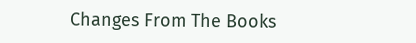Changes From The Books